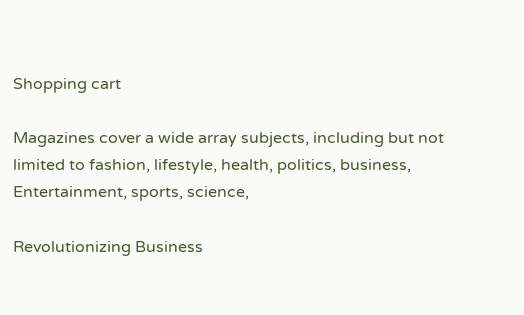Shopping cart

Magazines cover a wide array subjects, including but not limited to fashion, lifestyle, health, politics, business, Entertainment, sports, science,

Revolutionizing Business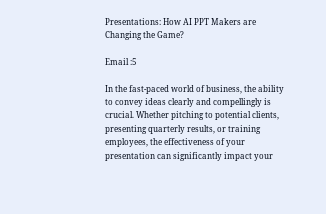Presentations: How AI PPT Makers are Changing the Game?

Email :5

In the fast-paced world of business, the ability to convey ideas clearly and compellingly is crucial. Whether pitching to potential clients, presenting quarterly results, or training employees, the effectiveness of your presentation can significantly impact your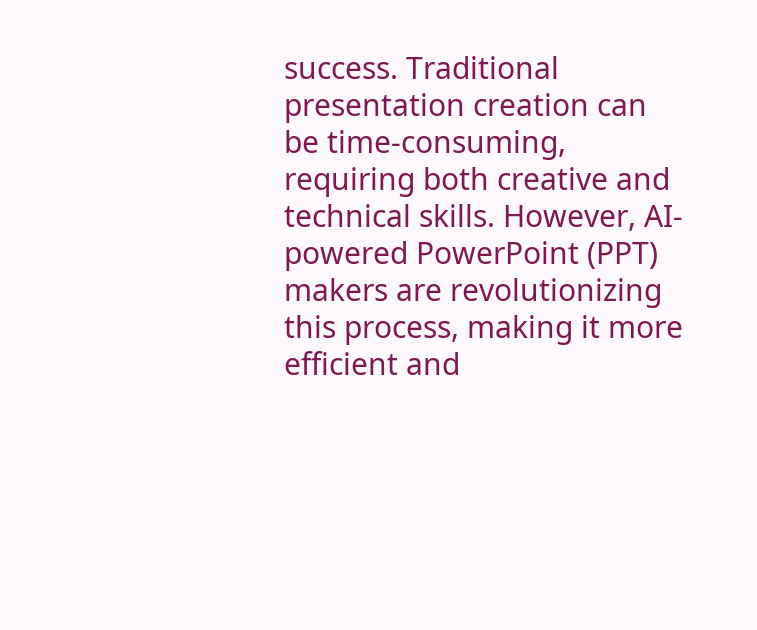success. Traditional presentation creation can be time-consuming, requiring both creative and technical skills. However, AI-powered PowerPoint (PPT) makers are revolutionizing this process, making it more efficient and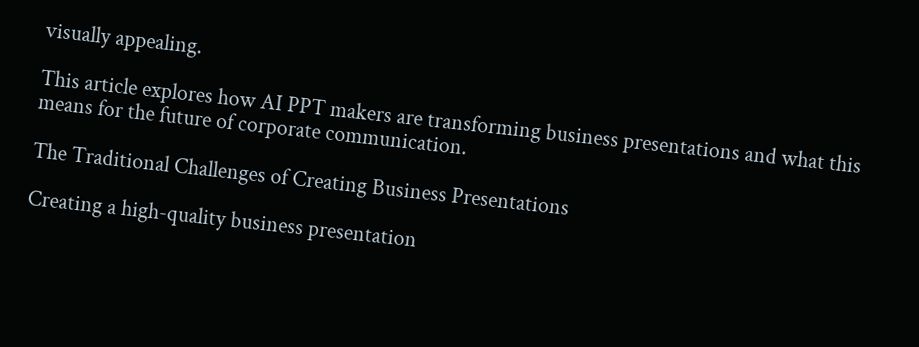visually appealing.

This article explores how AI PPT makers are transforming business presentations and what this means for the future of corporate communication.

The Traditional Challenges of Creating Business Presentations

Creating a high-quality business presentation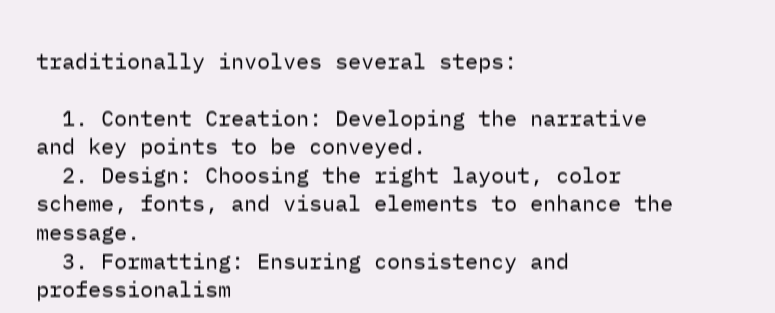traditionally involves several steps:

  1. Content Creation: Developing the narrative and key points to be conveyed.
  2. Design: Choosing the right layout, color scheme, fonts, and visual elements to enhance the message.
  3. Formatting: Ensuring consistency and professionalism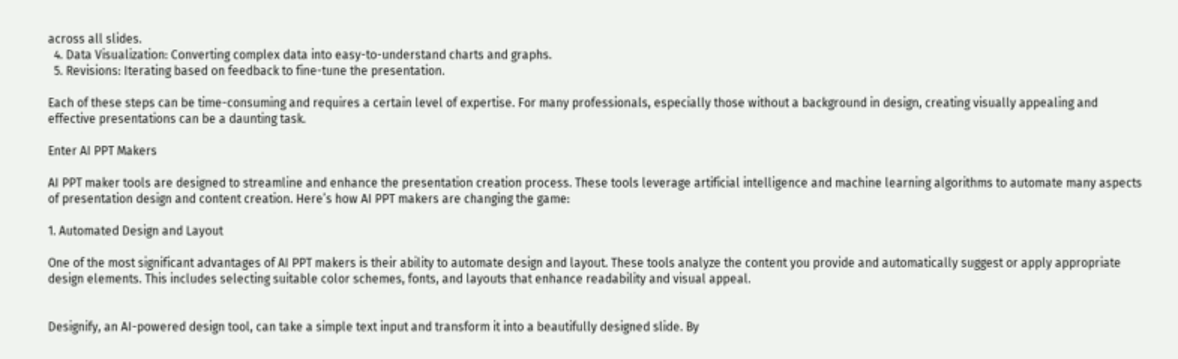across all slides.
  4. Data Visualization: Converting complex data into easy-to-understand charts and graphs.
  5. Revisions: Iterating based on feedback to fine-tune the presentation.

Each of these steps can be time-consuming and requires a certain level of expertise. For many professionals, especially those without a background in design, creating visually appealing and effective presentations can be a daunting task.

Enter AI PPT Makers

AI PPT maker tools are designed to streamline and enhance the presentation creation process. These tools leverage artificial intelligence and machine learning algorithms to automate many aspects of presentation design and content creation. Here’s how AI PPT makers are changing the game:

1. Automated Design and Layout

One of the most significant advantages of AI PPT makers is their ability to automate design and layout. These tools analyze the content you provide and automatically suggest or apply appropriate design elements. This includes selecting suitable color schemes, fonts, and layouts that enhance readability and visual appeal.


Designify, an AI-powered design tool, can take a simple text input and transform it into a beautifully designed slide. By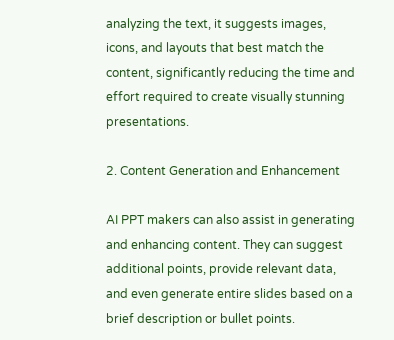analyzing the text, it suggests images, icons, and layouts that best match the content, significantly reducing the time and effort required to create visually stunning presentations.

2. Content Generation and Enhancement

AI PPT makers can also assist in generating and enhancing content. They can suggest additional points, provide relevant data, and even generate entire slides based on a brief description or bullet points.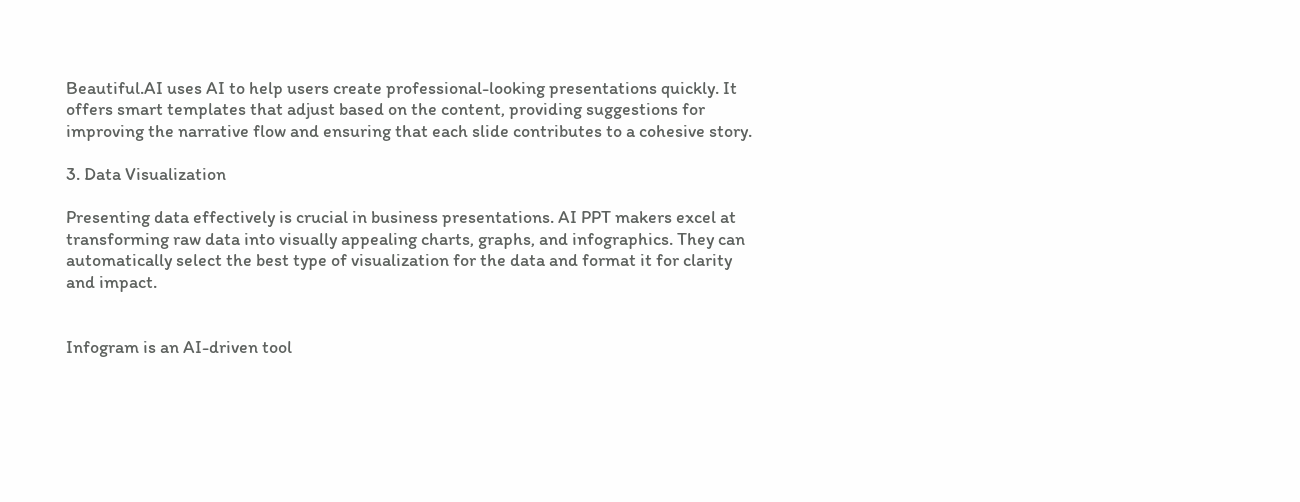Beautiful.AI uses AI to help users create professional-looking presentations quickly. It offers smart templates that adjust based on the content, providing suggestions for improving the narrative flow and ensuring that each slide contributes to a cohesive story.

3. Data Visualization

Presenting data effectively is crucial in business presentations. AI PPT makers excel at transforming raw data into visually appealing charts, graphs, and infographics. They can automatically select the best type of visualization for the data and format it for clarity and impact.


Infogram is an AI-driven tool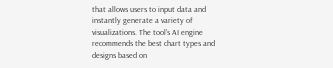that allows users to input data and instantly generate a variety of visualizations. The tool’s AI engine recommends the best chart types and designs based on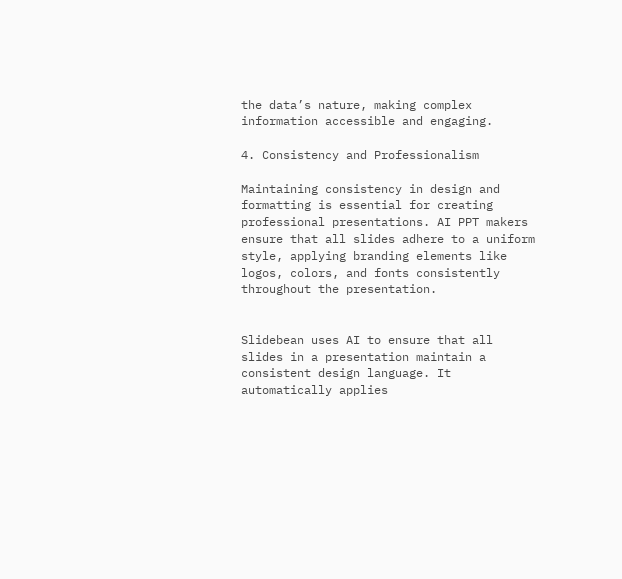the data’s nature, making complex information accessible and engaging.

4. Consistency and Professionalism

Maintaining consistency in design and formatting is essential for creating professional presentations. AI PPT makers ensure that all slides adhere to a uniform style, applying branding elements like logos, colors, and fonts consistently throughout the presentation.


Slidebean uses AI to ensure that all slides in a presentation maintain a consistent design language. It automatically applies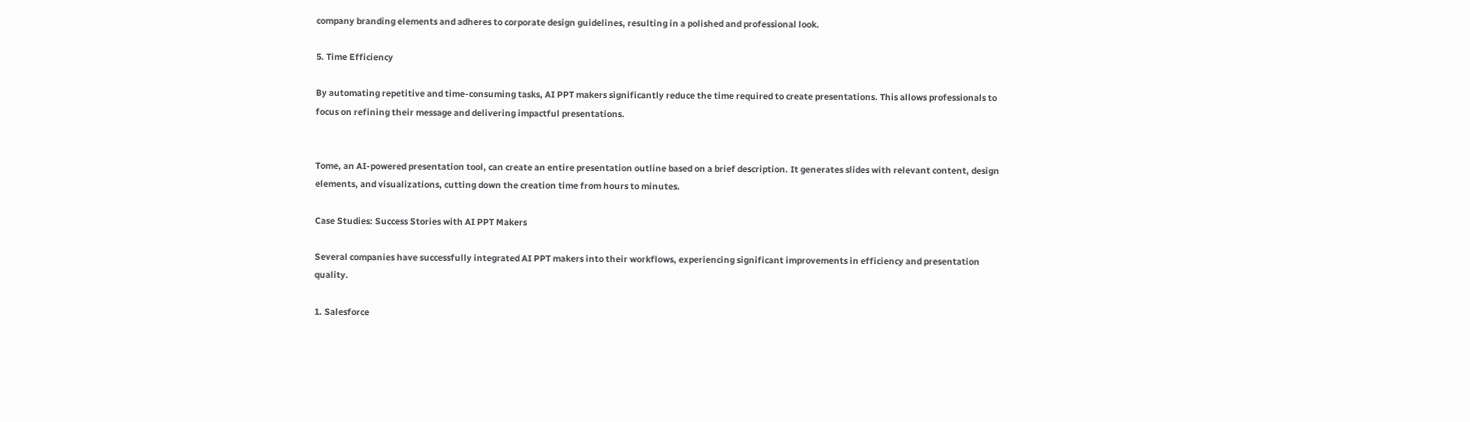company branding elements and adheres to corporate design guidelines, resulting in a polished and professional look.

5. Time Efficiency

By automating repetitive and time-consuming tasks, AI PPT makers significantly reduce the time required to create presentations. This allows professionals to focus on refining their message and delivering impactful presentations.


Tome, an AI-powered presentation tool, can create an entire presentation outline based on a brief description. It generates slides with relevant content, design elements, and visualizations, cutting down the creation time from hours to minutes.

Case Studies: Success Stories with AI PPT Makers

Several companies have successfully integrated AI PPT makers into their workflows, experiencing significant improvements in efficiency and presentation quality.

1. Salesforce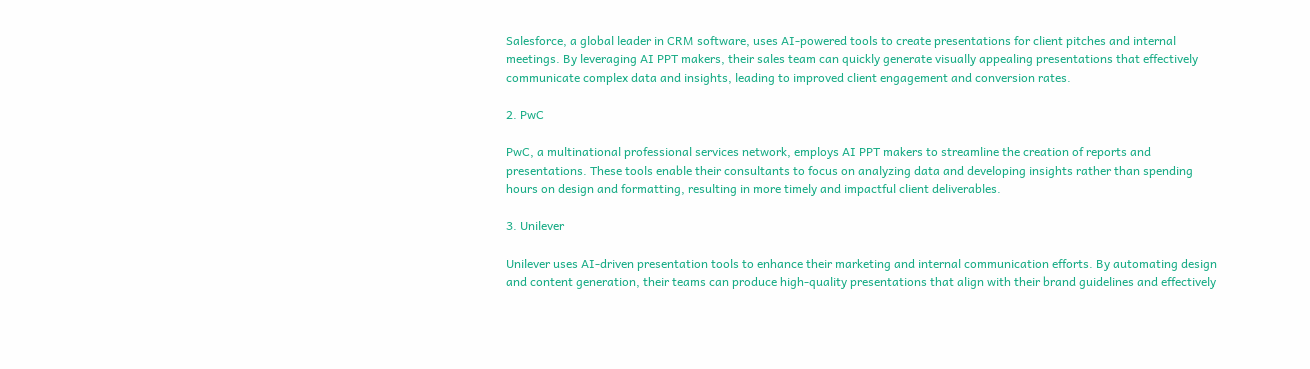Salesforce, a global leader in CRM software, uses AI-powered tools to create presentations for client pitches and internal meetings. By leveraging AI PPT makers, their sales team can quickly generate visually appealing presentations that effectively communicate complex data and insights, leading to improved client engagement and conversion rates.

2. PwC

PwC, a multinational professional services network, employs AI PPT makers to streamline the creation of reports and presentations. These tools enable their consultants to focus on analyzing data and developing insights rather than spending hours on design and formatting, resulting in more timely and impactful client deliverables.

3. Unilever

Unilever uses AI-driven presentation tools to enhance their marketing and internal communication efforts. By automating design and content generation, their teams can produce high-quality presentations that align with their brand guidelines and effectively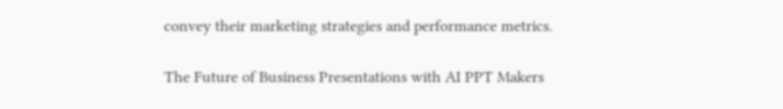convey their marketing strategies and performance metrics.

The Future of Business Presentations with AI PPT Makers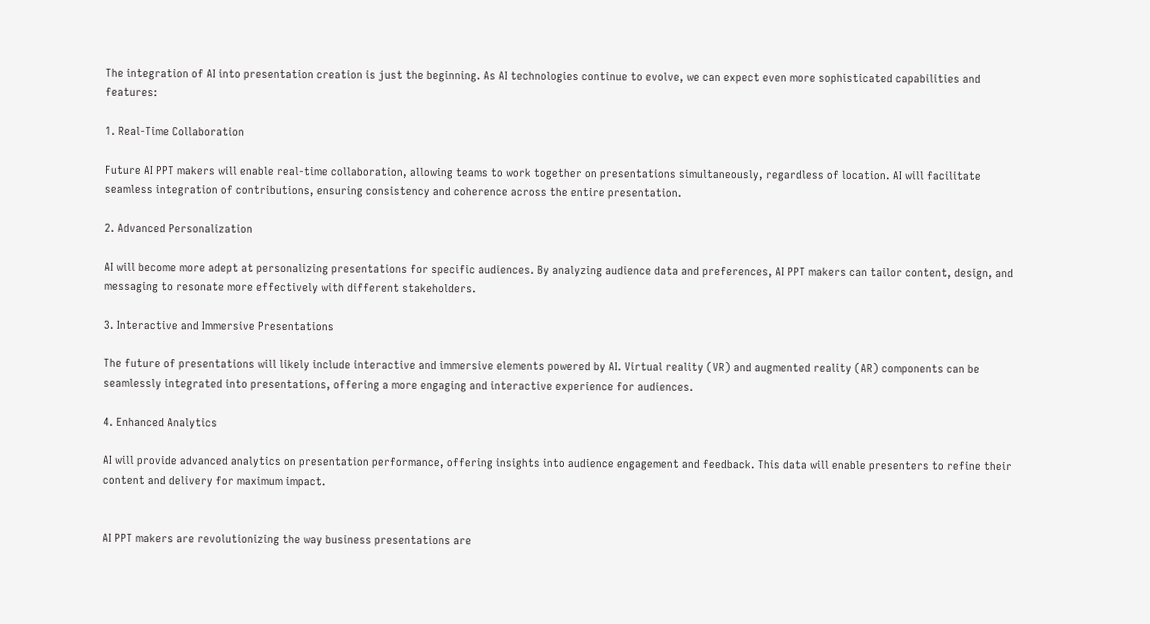The integration of AI into presentation creation is just the beginning. As AI technologies continue to evolve, we can expect even more sophisticated capabilities and features:

1. Real-Time Collaboration

Future AI PPT makers will enable real-time collaboration, allowing teams to work together on presentations simultaneously, regardless of location. AI will facilitate seamless integration of contributions, ensuring consistency and coherence across the entire presentation.

2. Advanced Personalization

AI will become more adept at personalizing presentations for specific audiences. By analyzing audience data and preferences, AI PPT makers can tailor content, design, and messaging to resonate more effectively with different stakeholders.

3. Interactive and Immersive Presentations

The future of presentations will likely include interactive and immersive elements powered by AI. Virtual reality (VR) and augmented reality (AR) components can be seamlessly integrated into presentations, offering a more engaging and interactive experience for audiences.

4. Enhanced Analytics

AI will provide advanced analytics on presentation performance, offering insights into audience engagement and feedback. This data will enable presenters to refine their content and delivery for maximum impact.


AI PPT makers are revolutionizing the way business presentations are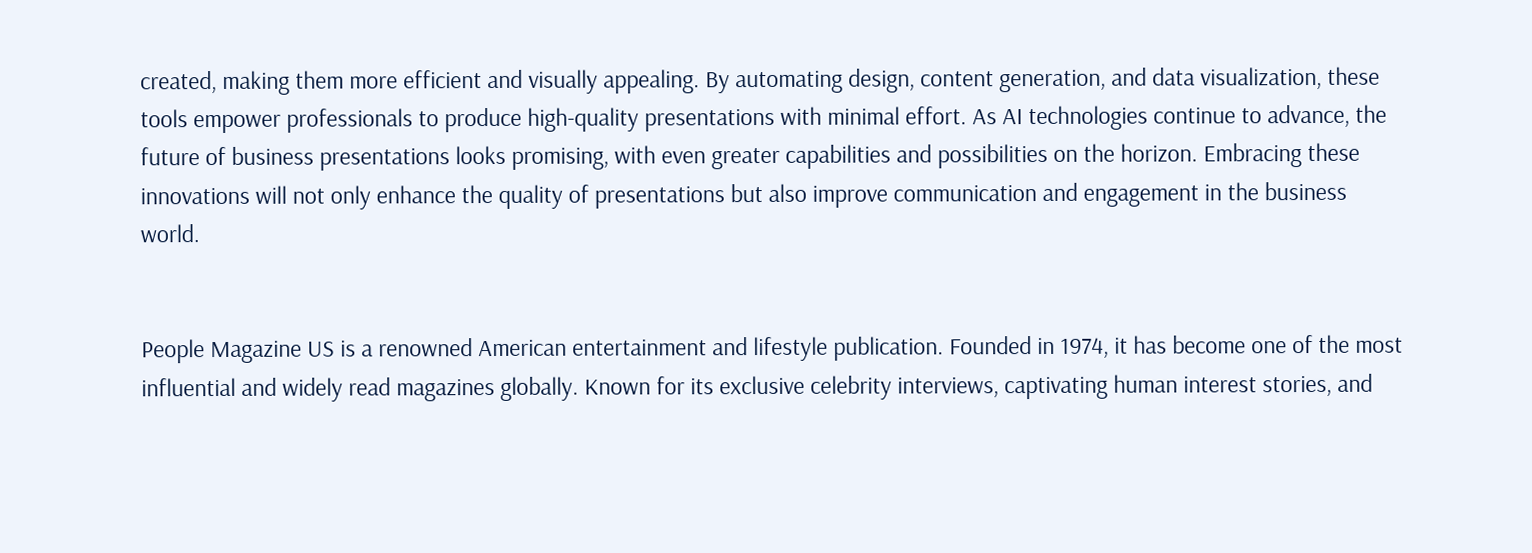created, making them more efficient and visually appealing. By automating design, content generation, and data visualization, these tools empower professionals to produce high-quality presentations with minimal effort. As AI technologies continue to advance, the future of business presentations looks promising, with even greater capabilities and possibilities on the horizon. Embracing these innovations will not only enhance the quality of presentations but also improve communication and engagement in the business world.


People Magazine US is a renowned American entertainment and lifestyle publication. Founded in 1974, it has become one of the most influential and widely read magazines globally. Known for its exclusive celebrity interviews, captivating human interest stories, and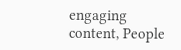engaging content, People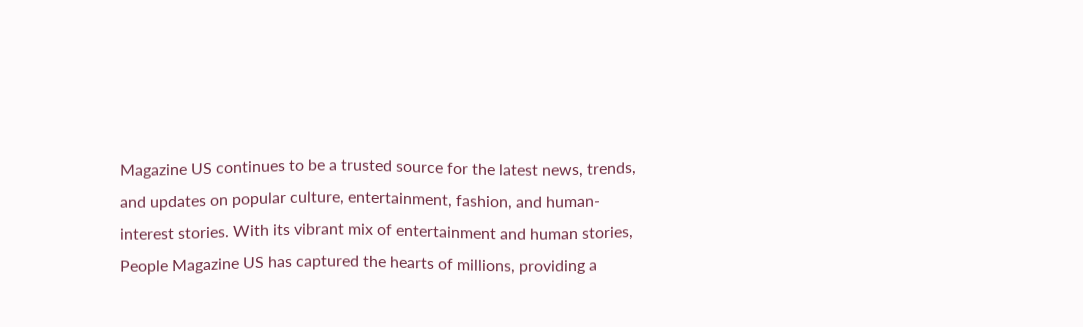Magazine US continues to be a trusted source for the latest news, trends, and updates on popular culture, entertainment, fashion, and human-interest stories. With its vibrant mix of entertainment and human stories, People Magazine US has captured the hearts of millions, providing a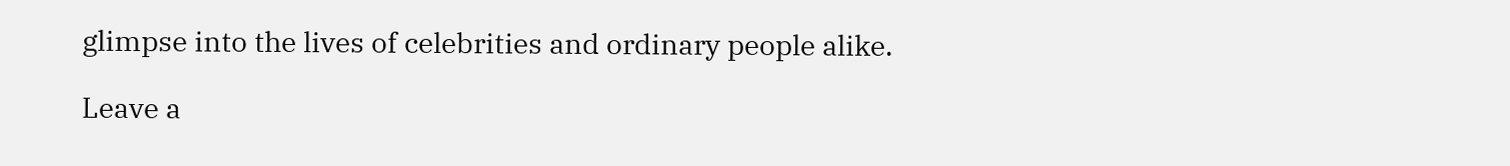glimpse into the lives of celebrities and ordinary people alike.

Leave a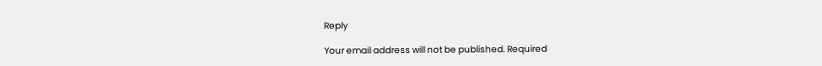Reply

Your email address will not be published. Required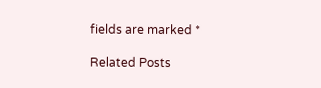fields are marked *

Related Posts